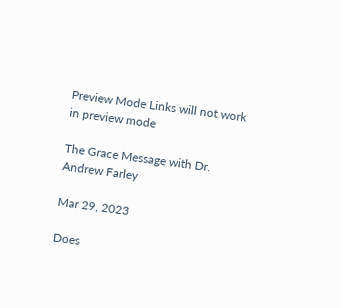Preview Mode Links will not work in preview mode

The Grace Message with Dr. Andrew Farley

Mar 29, 2023

Does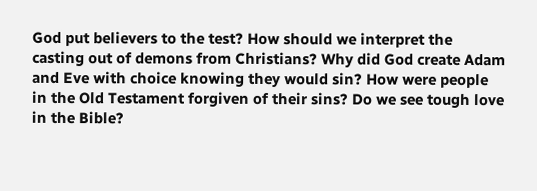God put believers to the test? How should we interpret the casting out of demons from Christians? Why did God create Adam and Eve with choice knowing they would sin? How were people in the Old Testament forgiven of their sins? Do we see tough love in the Bible?